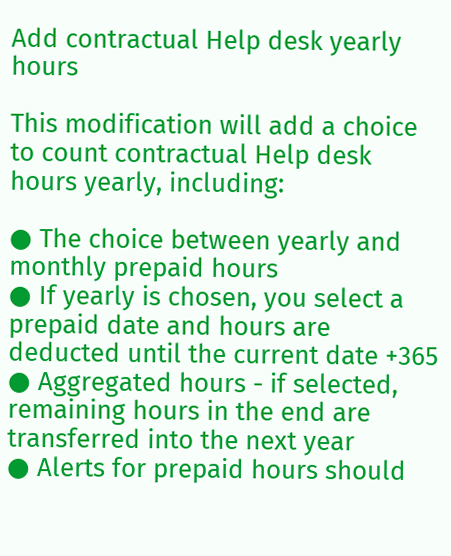Add contractual Help desk yearly hours

This modification will add a choice to count contractual Help desk hours yearly, including:

● The choice between yearly and monthly prepaid hours
● If yearly is chosen, you select a prepaid date and hours are deducted until the current date +365
● Aggregated hours - if selected, remaining hours in the end are transferred into the next year
● Alerts for prepaid hours should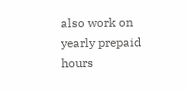also work on yearly prepaid hours